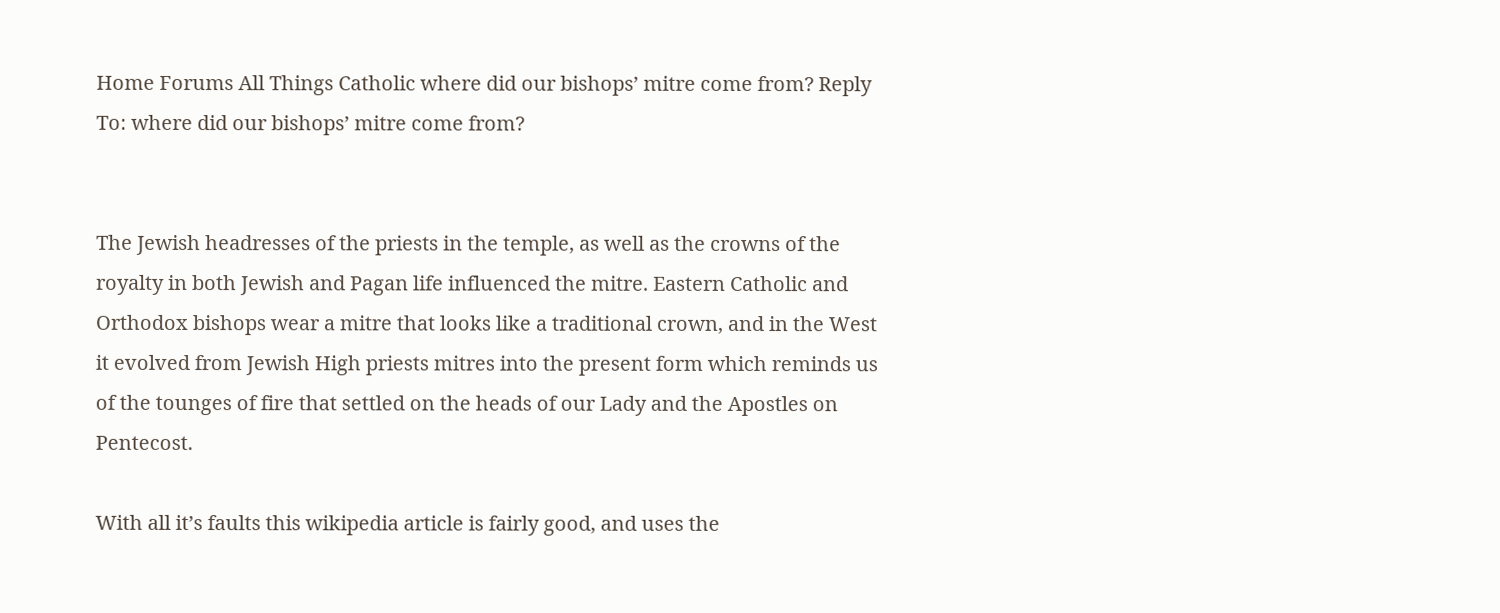Home Forums All Things Catholic where did our bishops’ mitre come from? Reply To: where did our bishops’ mitre come from?


The Jewish headresses of the priests in the temple, as well as the crowns of the royalty in both Jewish and Pagan life influenced the mitre. Eastern Catholic and Orthodox bishops wear a mitre that looks like a traditional crown, and in the West it evolved from Jewish High priests mitres into the present form which reminds us of the tounges of fire that settled on the heads of our Lady and the Apostles on Pentecost.

With all it’s faults this wikipedia article is fairly good, and uses the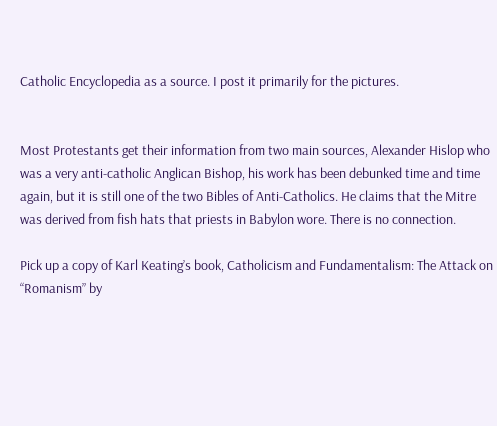Catholic Encyclopedia as a source. I post it primarily for the pictures.


Most Protestants get their information from two main sources, Alexander Hislop who was a very anti-catholic Anglican Bishop, his work has been debunked time and time again, but it is still one of the two Bibles of Anti-Catholics. He claims that the Mitre was derived from fish hats that priests in Babylon wore. There is no connection.

Pick up a copy of Karl Keating’s book, Catholicism and Fundamentalism: The Attack on “Romanism” by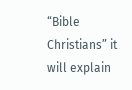“Bible Christians” it will explain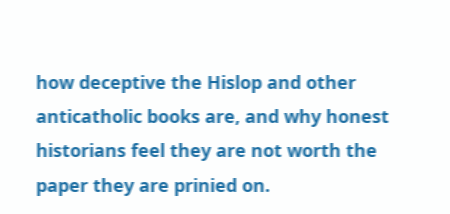how deceptive the Hislop and other anticatholic books are, and why honest historians feel they are not worth the paper they are prinied on.